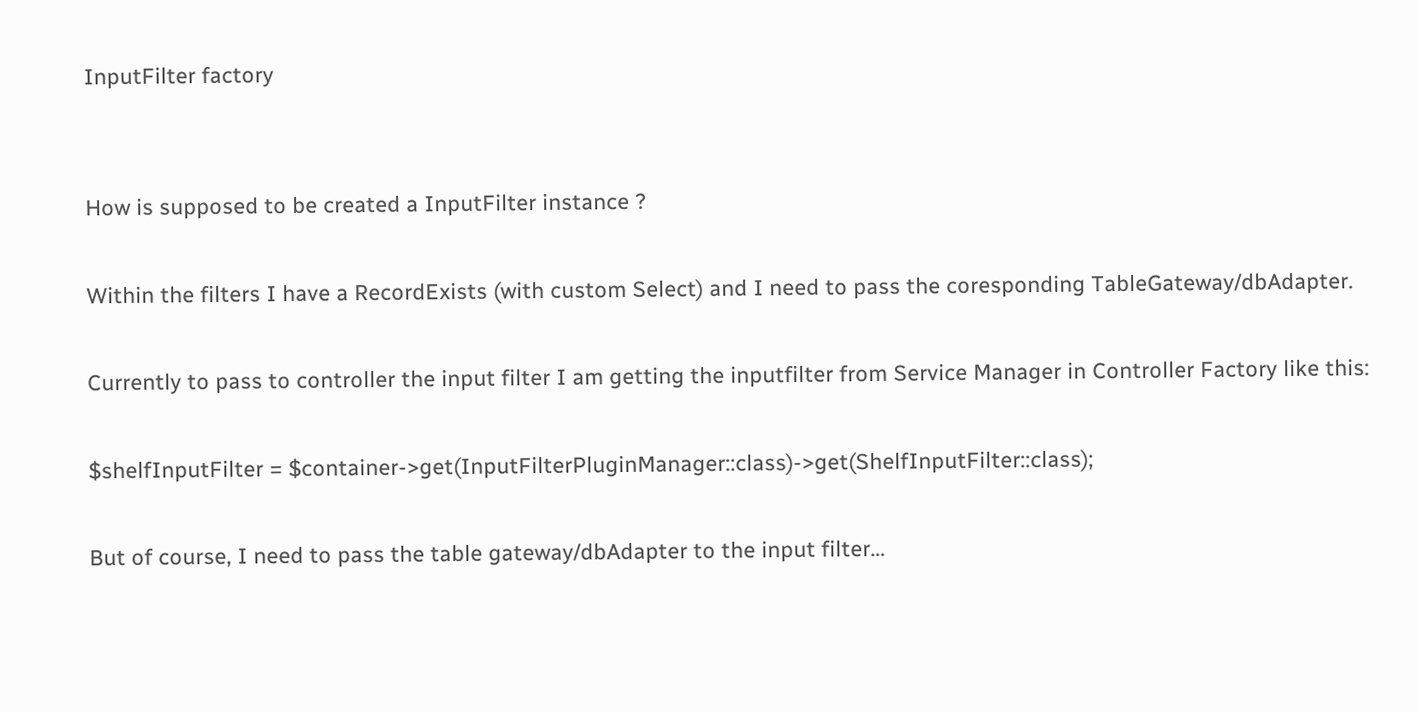InputFilter factory


How is supposed to be created a InputFilter instance ?

Within the filters I have a RecordExists (with custom Select) and I need to pass the coresponding TableGateway/dbAdapter.

Currently to pass to controller the input filter I am getting the inputfilter from Service Manager in Controller Factory like this:

$shelfInputFilter = $container->get(InputFilterPluginManager::class)->get(ShelfInputFilter::class);

But of course, I need to pass the table gateway/dbAdapter to the input filter…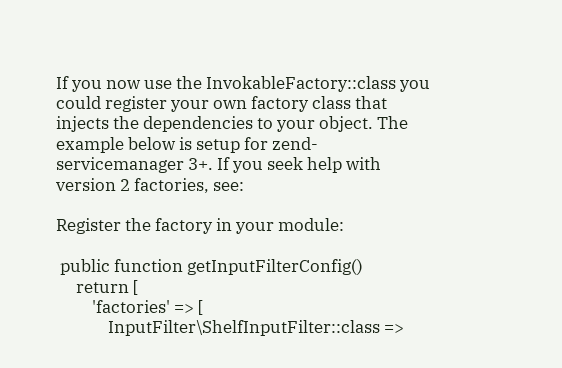If you now use the InvokableFactory::class you could register your own factory class that injects the dependencies to your object. The example below is setup for zend-servicemanager 3+. If you seek help with version 2 factories, see:

Register the factory in your module:

 public function getInputFilterConfig()
     return [
         'factories' => [
             InputFilter\ShelfInputFilter::class =>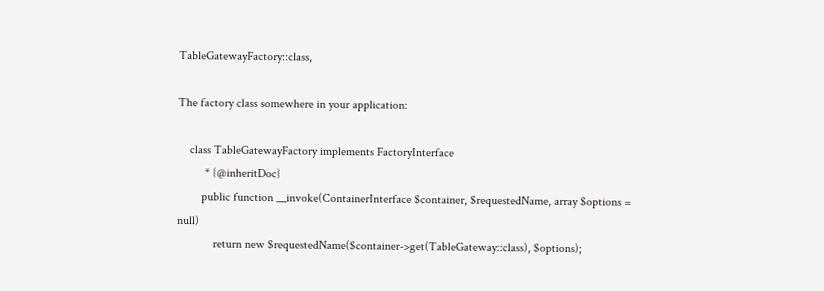TableGatewayFactory::class,

The factory class somewhere in your application:

    class TableGatewayFactory implements FactoryInterface
         * {@inheritDoc}
        public function __invoke(ContainerInterface $container, $requestedName, array $options = null)
            return new $requestedName($container->get(TableGateway::class), $options);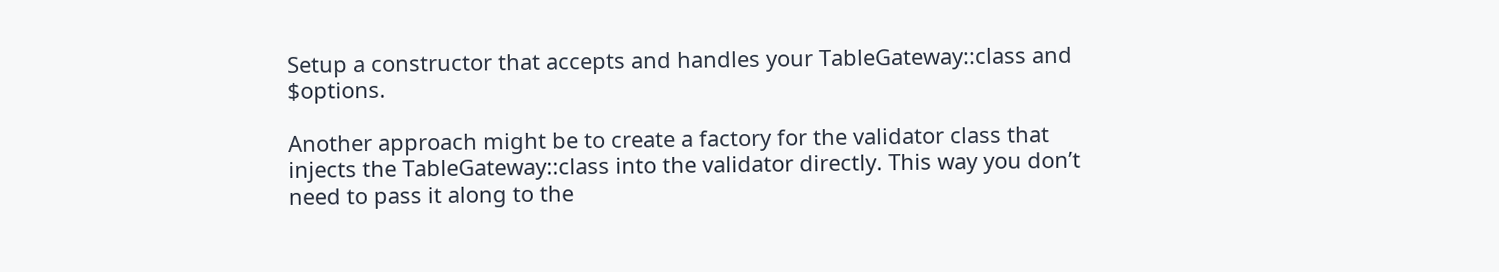Setup a constructor that accepts and handles your TableGateway::class and $options.

Another approach might be to create a factory for the validator class that injects the TableGateway::class into the validator directly. This way you don’t need to pass it along to the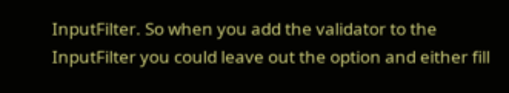InputFilter. So when you add the validator to the InputFilter you could leave out the option and either fill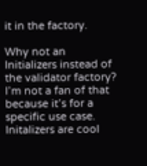it in the factory.

Why not an Initializers instead of the validator factory? I’m not a fan of that because it’s for a specific use case. Initalizers are cool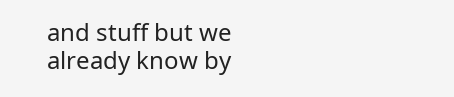and stuff but we already know by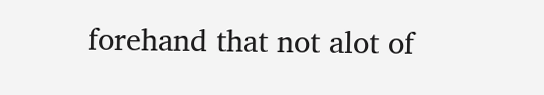forehand that not alot of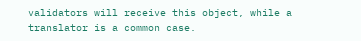validators will receive this object, while a translator is a common case.